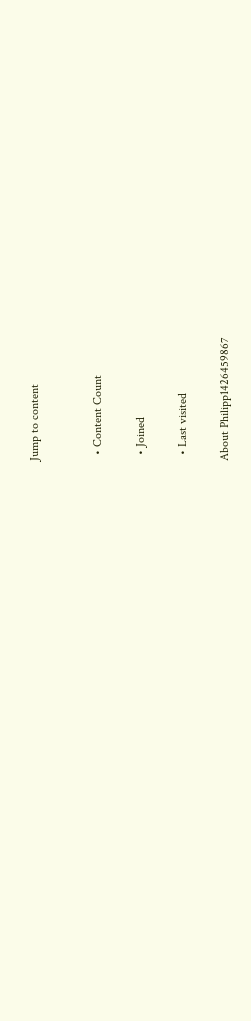Jump to content


  • Content Count

  • Joined

  • Last visited

About Philipp1426459867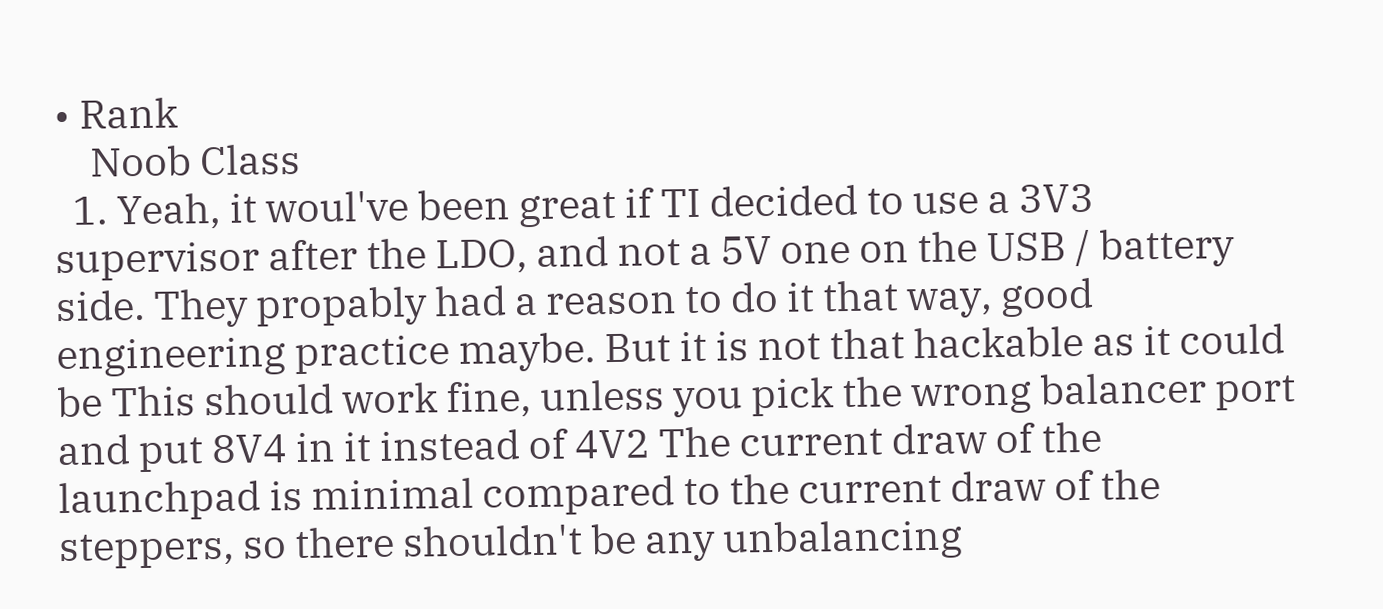• Rank
    Noob Class
  1. Yeah, it woul've been great if TI decided to use a 3V3 supervisor after the LDO, and not a 5V one on the USB / battery side. They propably had a reason to do it that way, good engineering practice maybe. But it is not that hackable as it could be This should work fine, unless you pick the wrong balancer port and put 8V4 in it instead of 4V2 The current draw of the launchpad is minimal compared to the current draw of the steppers, so there shouldn't be any unbalancing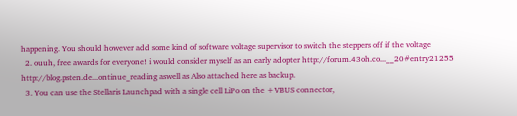happening. You should however add some kind of software voltage supervisor to switch the steppers off if the voltage
  2. ouuh, free awards for everyone! i would consider myself as an early adopter http://forum.43oh.co...__20#entry21255 http://blog.psten.de...ontinue_reading aswell as Also attached here as backup.
  3. You can use the Stellaris Launchpad with a single cell LiPo on the +VBUS connector,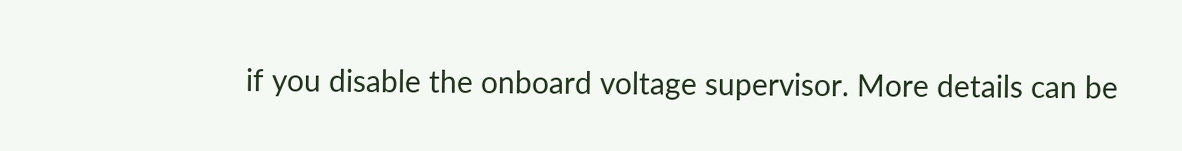if you disable the onboard voltage supervisor. More details can be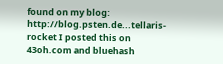found on my blog: http://blog.psten.de...tellaris-rocket I posted this on 43oh.com and bluehash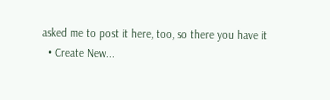asked me to post it here, too, so there you have it
  • Create New...